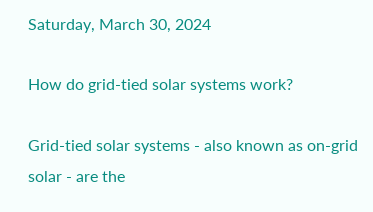Saturday, March 30, 2024

How do grid-tied solar systems work?

Grid-tied solar systems - also known as on-grid solar - are the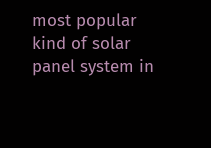most popular kind of solar panel system in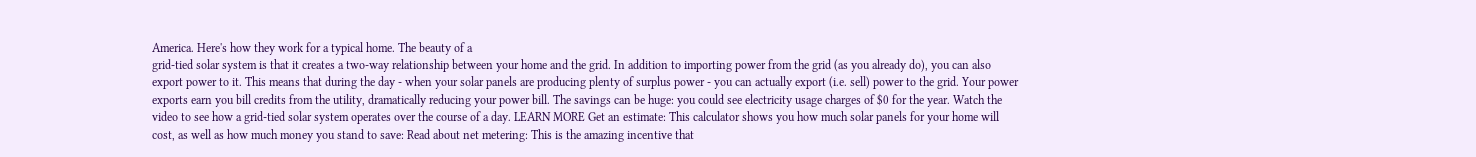America. Here's how they work for a typical home. The beauty of a
grid-tied solar system is that it creates a two-way relationship between your home and the grid. In addition to importing power from the grid (as you already do), you can also export power to it. This means that during the day - when your solar panels are producing plenty of surplus power - you can actually export (i.e. sell) power to the grid. Your power exports earn you bill credits from the utility, dramatically reducing your power bill. The savings can be huge: you could see electricity usage charges of $0 for the year. Watch the video to see how a grid-tied solar system operates over the course of a day. LEARN MORE Get an estimate: This calculator shows you how much solar panels for your home will cost, as well as how much money you stand to save: Read about net metering: This is the amazing incentive that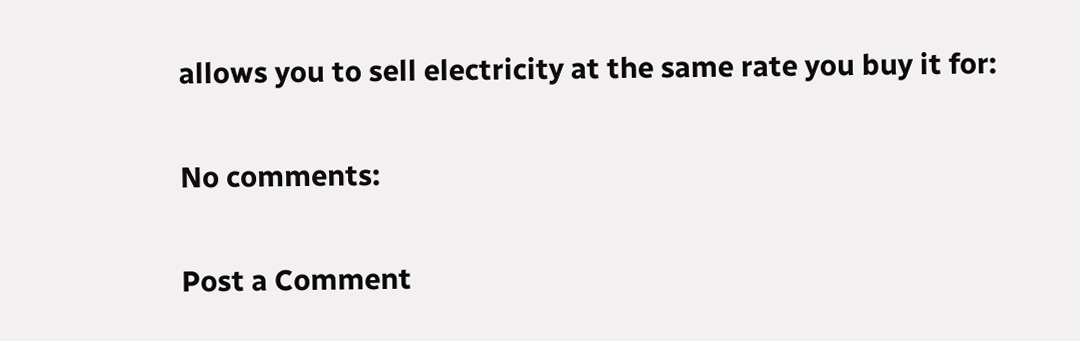allows you to sell electricity at the same rate you buy it for:

No comments:

Post a Comment